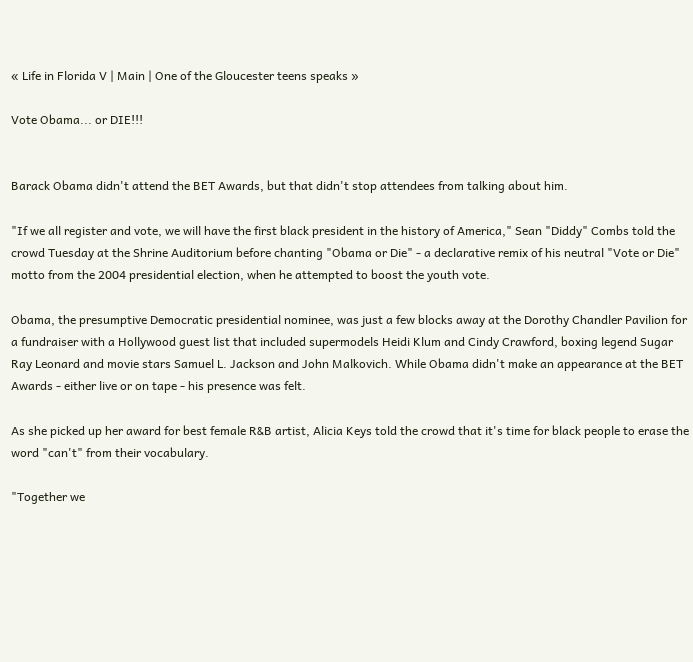« Life in Florida V | Main | One of the Gloucester teens speaks »

Vote Obama... or DIE!!!


Barack Obama didn't attend the BET Awards, but that didn't stop attendees from talking about him.

"If we all register and vote, we will have the first black president in the history of America," Sean "Diddy" Combs told the crowd Tuesday at the Shrine Auditorium before chanting "Obama or Die" - a declarative remix of his neutral "Vote or Die" motto from the 2004 presidential election, when he attempted to boost the youth vote.

Obama, the presumptive Democratic presidential nominee, was just a few blocks away at the Dorothy Chandler Pavilion for a fundraiser with a Hollywood guest list that included supermodels Heidi Klum and Cindy Crawford, boxing legend Sugar Ray Leonard and movie stars Samuel L. Jackson and John Malkovich. While Obama didn't make an appearance at the BET Awards - either live or on tape - his presence was felt.

As she picked up her award for best female R&B artist, Alicia Keys told the crowd that it's time for black people to erase the word "can't" from their vocabulary.

"Together we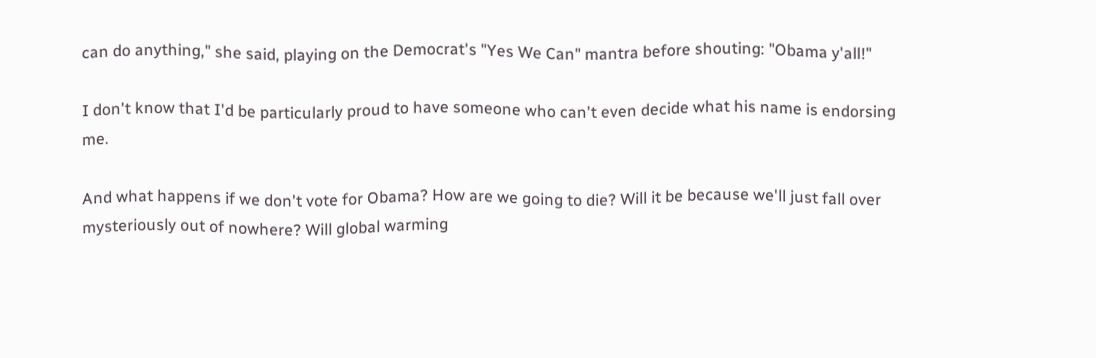can do anything," she said, playing on the Democrat's "Yes We Can" mantra before shouting: "Obama y'all!"

I don't know that I'd be particularly proud to have someone who can't even decide what his name is endorsing me.

And what happens if we don't vote for Obama? How are we going to die? Will it be because we'll just fall over mysteriously out of nowhere? Will global warming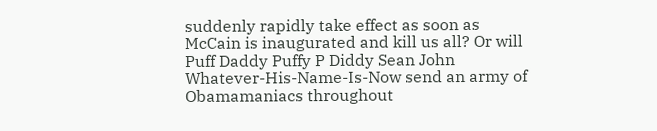suddenly rapidly take effect as soon as McCain is inaugurated and kill us all? Or will Puff Daddy Puffy P Diddy Sean John Whatever-His-Name-Is-Now send an army of Obamamaniacs throughout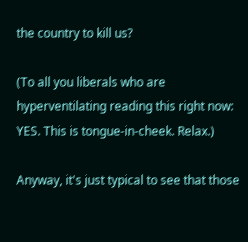the country to kill us?

(To all you liberals who are hyperventilating reading this right now: YES. This is tongue-in-cheek. Relax.)

Anyway, it's just typical to see that those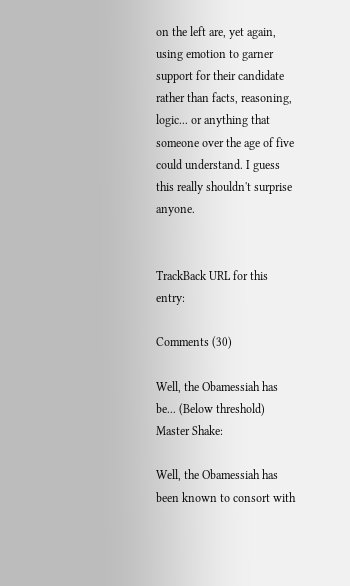on the left are, yet again, using emotion to garner support for their candidate rather than facts, reasoning, logic... or anything that someone over the age of five could understand. I guess this really shouldn't surprise anyone.


TrackBack URL for this entry:

Comments (30)

Well, the Obamessiah has be... (Below threshold)
Master Shake:

Well, the Obamessiah has been known to consort with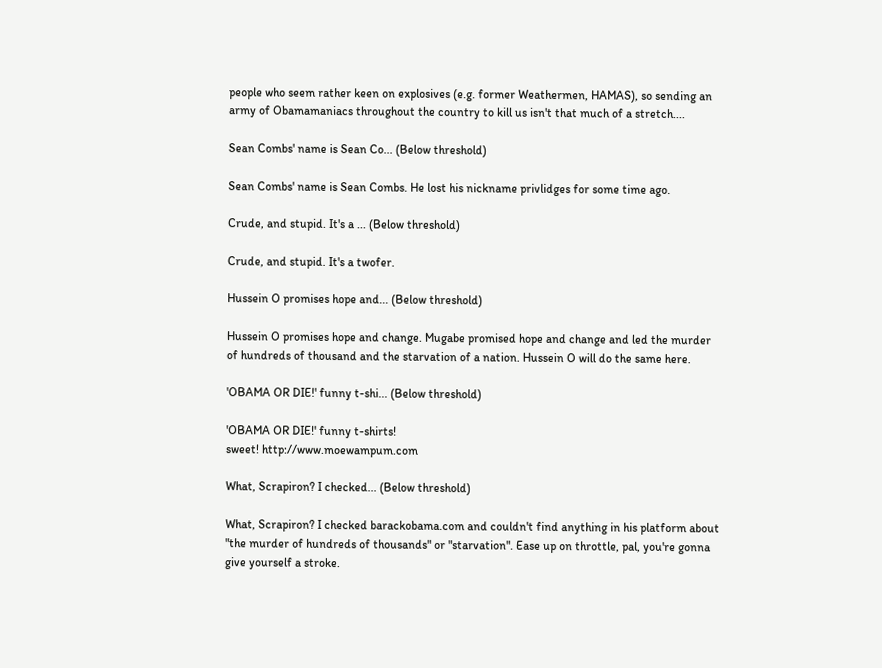people who seem rather keen on explosives (e.g. former Weathermen, HAMAS), so sending an army of Obamamaniacs throughout the country to kill us isn't that much of a stretch....

Sean Combs' name is Sean Co... (Below threshold)

Sean Combs' name is Sean Combs. He lost his nickname privlidges for some time ago.

Crude, and stupid. It's a ... (Below threshold)

Crude, and stupid. It's a twofer.

Hussein O promises hope and... (Below threshold)

Hussein O promises hope and change. Mugabe promised hope and change and led the murder of hundreds of thousand and the starvation of a nation. Hussein O will do the same here.

'OBAMA OR DIE!' funny t-shi... (Below threshold)

'OBAMA OR DIE!' funny t-shirts!
sweet! http://www.moewampum.com

What, Scrapiron? I checked... (Below threshold)

What, Scrapiron? I checked barackobama.com and couldn't find anything in his platform about "the murder of hundreds of thousands" or "starvation". Ease up on throttle, pal, you're gonna give yourself a stroke.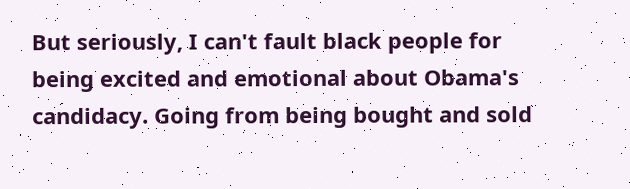But seriously, I can't fault black people for being excited and emotional about Obama's candidacy. Going from being bought and sold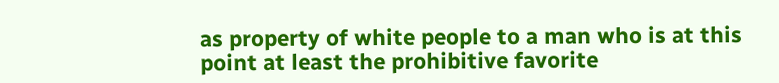as property of white people to a man who is at this point at least the prohibitive favorite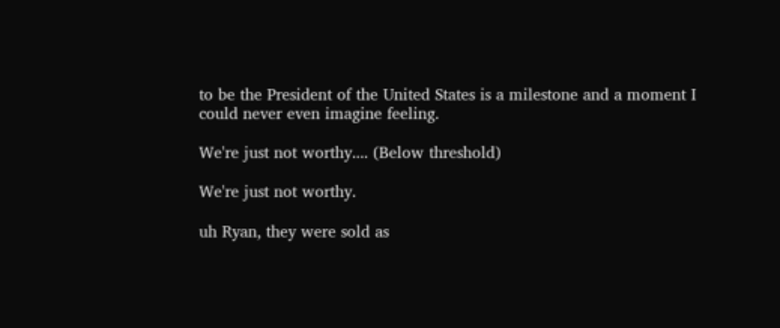to be the President of the United States is a milestone and a moment I could never even imagine feeling.

We're just not worthy.... (Below threshold)

We're just not worthy.

uh Ryan, they were sold as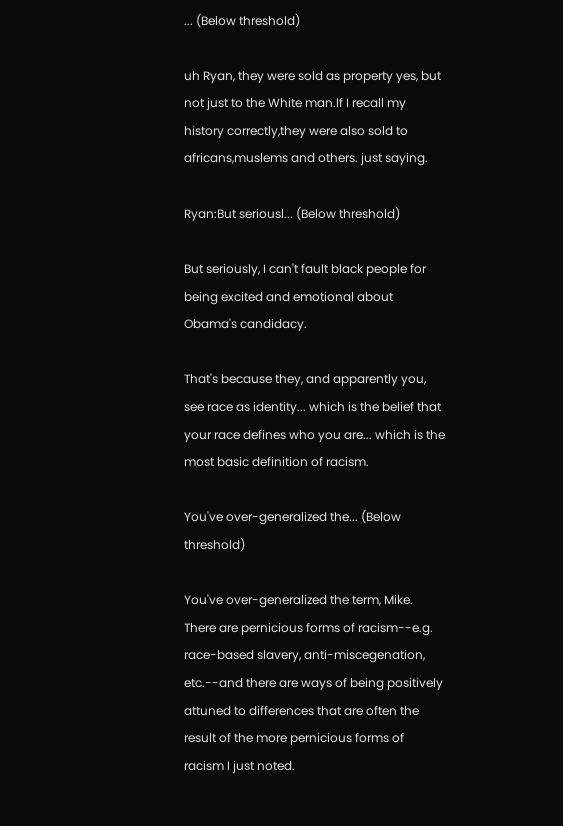... (Below threshold)

uh Ryan, they were sold as property yes, but not just to the White man.If I recall my history correctly,they were also sold to africans,muslems and others. just saying.

Ryan:But seriousl... (Below threshold)

But seriously, I can't fault black people for being excited and emotional about Obama's candidacy.

That's because they, and apparently you, see race as identity... which is the belief that your race defines who you are... which is the most basic definition of racism.

You've over-generalized the... (Below threshold)

You've over-generalized the term, Mike. There are pernicious forms of racism--e.g. race-based slavery, anti-miscegenation, etc.--and there are ways of being positively attuned to differences that are often the result of the more pernicious forms of racism I just noted.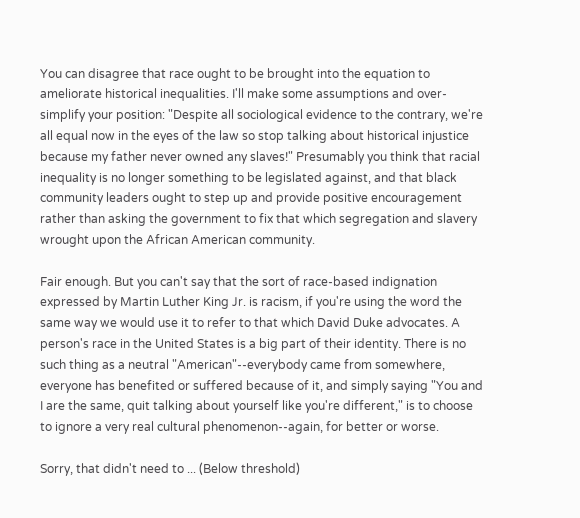You can disagree that race ought to be brought into the equation to ameliorate historical inequalities. I'll make some assumptions and over-simplify your position: "Despite all sociological evidence to the contrary, we're all equal now in the eyes of the law so stop talking about historical injustice because my father never owned any slaves!" Presumably you think that racial inequality is no longer something to be legislated against, and that black community leaders ought to step up and provide positive encouragement rather than asking the government to fix that which segregation and slavery wrought upon the African American community.

Fair enough. But you can't say that the sort of race-based indignation expressed by Martin Luther King Jr. is racism, if you're using the word the same way we would use it to refer to that which David Duke advocates. A person's race in the United States is a big part of their identity. There is no such thing as a neutral "American"--everybody came from somewhere, everyone has benefited or suffered because of it, and simply saying "You and I are the same, quit talking about yourself like you're different," is to choose to ignore a very real cultural phenomenon--again, for better or worse.

Sorry, that didn't need to ... (Below threshold)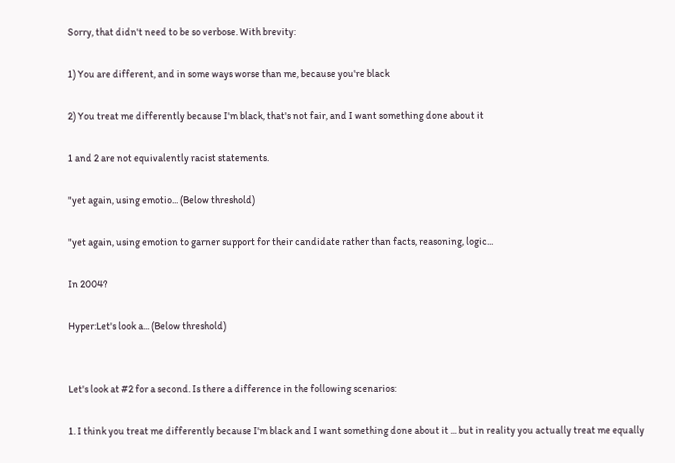Sorry, that didn't need to be so verbose. With brevity:

1) You are different, and in some ways worse than me, because you're black

2) You treat me differently because I'm black, that's not fair, and I want something done about it

1 and 2 are not equivalently racist statements.

"yet again, using emotio... (Below threshold)

"yet again, using emotion to garner support for their candidate rather than facts, reasoning, logic...

In 2004?

Hyper:Let's look a... (Below threshold)


Let's look at #2 for a second. Is there a difference in the following scenarios:

1. I think you treat me differently because I'm black and I want something done about it ... but in reality you actually treat me equally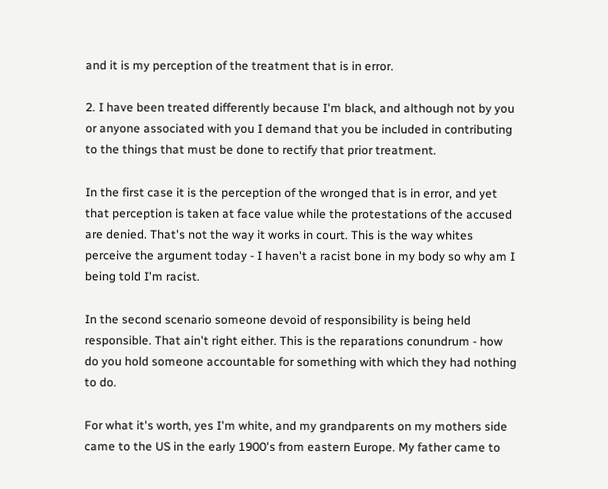and it is my perception of the treatment that is in error.

2. I have been treated differently because I'm black, and although not by you or anyone associated with you I demand that you be included in contributing to the things that must be done to rectify that prior treatment.

In the first case it is the perception of the wronged that is in error, and yet that perception is taken at face value while the protestations of the accused are denied. That's not the way it works in court. This is the way whites perceive the argument today - I haven't a racist bone in my body so why am I being told I'm racist.

In the second scenario someone devoid of responsibility is being held responsible. That ain't right either. This is the reparations conundrum - how do you hold someone accountable for something with which they had nothing to do.

For what it's worth, yes I'm white, and my grandparents on my mothers side came to the US in the early 1900's from eastern Europe. My father came to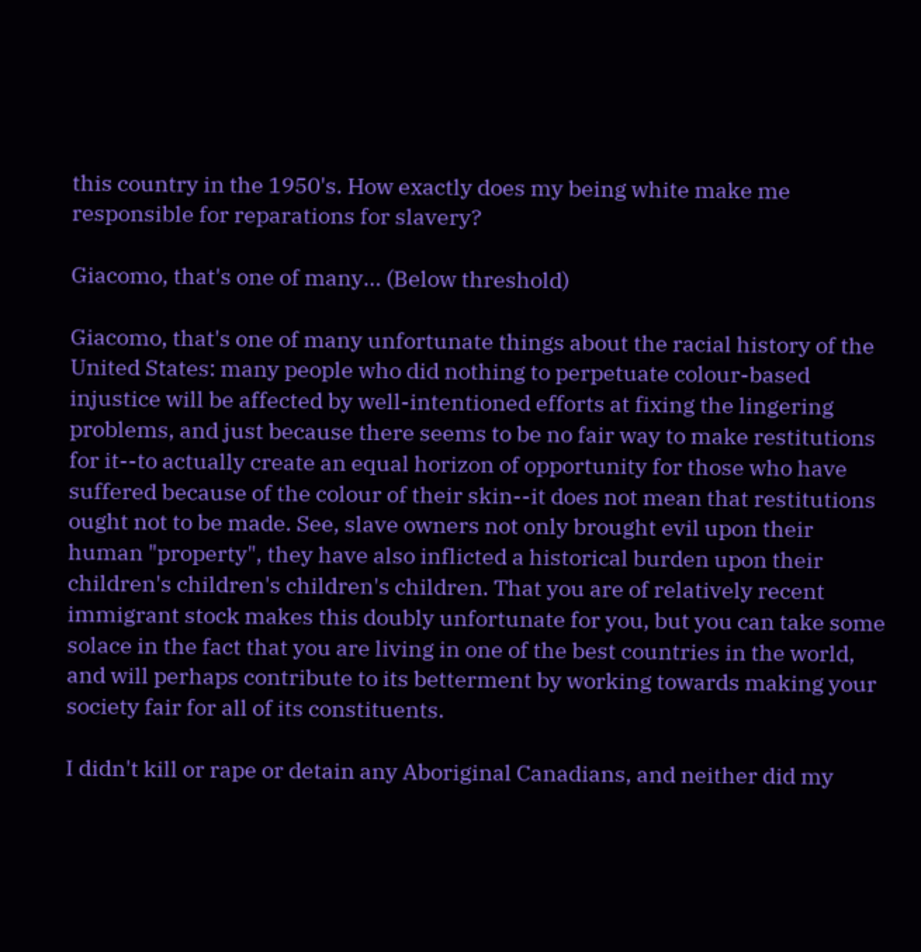this country in the 1950's. How exactly does my being white make me responsible for reparations for slavery?

Giacomo, that's one of many... (Below threshold)

Giacomo, that's one of many unfortunate things about the racial history of the United States: many people who did nothing to perpetuate colour-based injustice will be affected by well-intentioned efforts at fixing the lingering problems, and just because there seems to be no fair way to make restitutions for it--to actually create an equal horizon of opportunity for those who have suffered because of the colour of their skin--it does not mean that restitutions ought not to be made. See, slave owners not only brought evil upon their human "property", they have also inflicted a historical burden upon their children's children's children's children. That you are of relatively recent immigrant stock makes this doubly unfortunate for you, but you can take some solace in the fact that you are living in one of the best countries in the world, and will perhaps contribute to its betterment by working towards making your society fair for all of its constituents.

I didn't kill or rape or detain any Aboriginal Canadians, and neither did my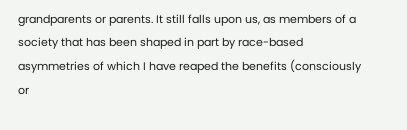grandparents or parents. It still falls upon us, as members of a society that has been shaped in part by race-based asymmetries of which I have reaped the benefits (consciously or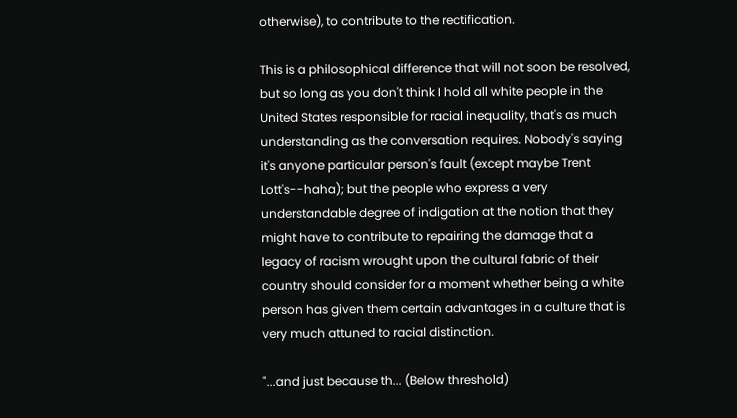otherwise), to contribute to the rectification.

This is a philosophical difference that will not soon be resolved, but so long as you don't think I hold all white people in the United States responsible for racial inequality, that's as much understanding as the conversation requires. Nobody's saying it's anyone particular person's fault (except maybe Trent Lott's--haha); but the people who express a very understandable degree of indigation at the notion that they might have to contribute to repairing the damage that a legacy of racism wrought upon the cultural fabric of their country should consider for a moment whether being a white person has given them certain advantages in a culture that is very much attuned to racial distinction.

"...and just because th... (Below threshold)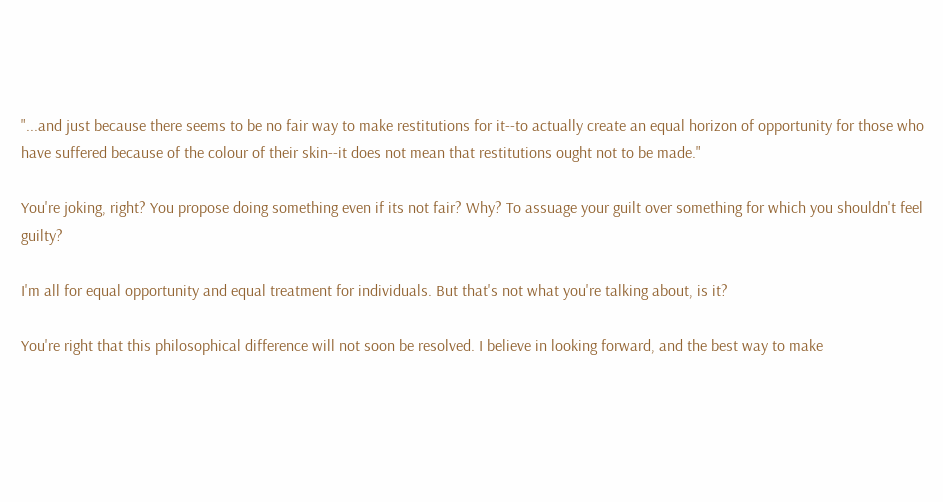"...and just because there seems to be no fair way to make restitutions for it--to actually create an equal horizon of opportunity for those who have suffered because of the colour of their skin--it does not mean that restitutions ought not to be made."

You're joking, right? You propose doing something even if its not fair? Why? To assuage your guilt over something for which you shouldn't feel guilty?

I'm all for equal opportunity and equal treatment for individuals. But that's not what you're talking about, is it?

You're right that this philosophical difference will not soon be resolved. I believe in looking forward, and the best way to make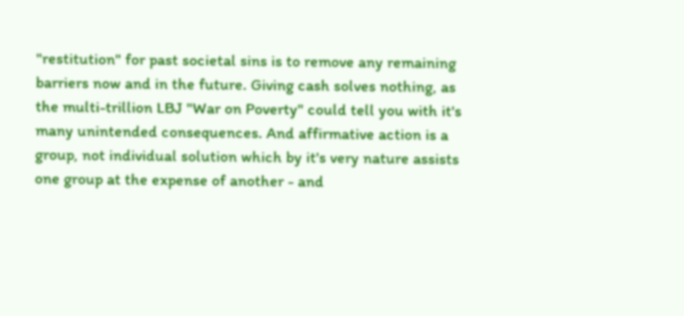"restitution" for past societal sins is to remove any remaining barriers now and in the future. Giving cash solves nothing, as the multi-trillion LBJ "War on Poverty" could tell you with it's many unintended consequences. And affirmative action is a group, not individual solution which by it's very nature assists one group at the expense of another - and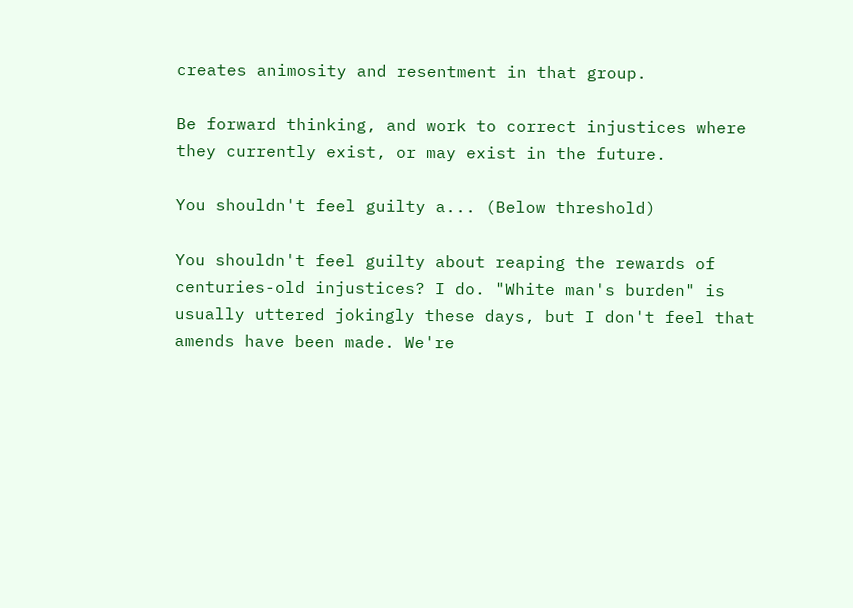creates animosity and resentment in that group.

Be forward thinking, and work to correct injustices where they currently exist, or may exist in the future.

You shouldn't feel guilty a... (Below threshold)

You shouldn't feel guilty about reaping the rewards of centuries-old injustices? I do. "White man's burden" is usually uttered jokingly these days, but I don't feel that amends have been made. We're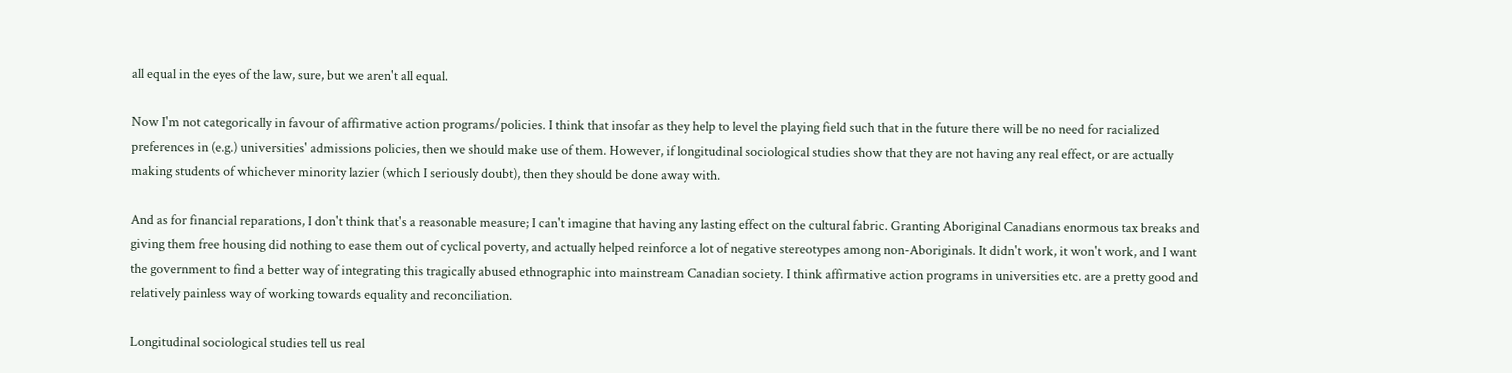all equal in the eyes of the law, sure, but we aren't all equal.

Now I'm not categorically in favour of affirmative action programs/policies. I think that insofar as they help to level the playing field such that in the future there will be no need for racialized preferences in (e.g.) universities' admissions policies, then we should make use of them. However, if longitudinal sociological studies show that they are not having any real effect, or are actually making students of whichever minority lazier (which I seriously doubt), then they should be done away with.

And as for financial reparations, I don't think that's a reasonable measure; I can't imagine that having any lasting effect on the cultural fabric. Granting Aboriginal Canadians enormous tax breaks and giving them free housing did nothing to ease them out of cyclical poverty, and actually helped reinforce a lot of negative stereotypes among non-Aboriginals. It didn't work, it won't work, and I want the government to find a better way of integrating this tragically abused ethnographic into mainstream Canadian society. I think affirmative action programs in universities etc. are a pretty good and relatively painless way of working towards equality and reconciliation.

Longitudinal sociological studies tell us real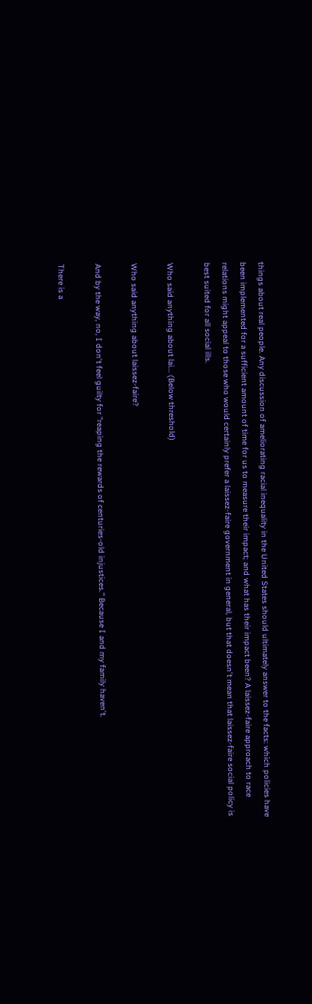things about real people. Any discussion of ameliorating racial inequality in the United States should ultimately answer to the facts: which policies have been implemented for a sufficient amount of time for us to measure their impact; and what has their impact been? A laissez-faire approach to race relations might appeal to those who would certainly prefer a laissez-faire government in general, but that doesn't mean that laissez-faire social policy is best suited for all social ills.

Who said anything about lai... (Below threshold)

Who said anything about laissez-faire?

And by the way, no, I don't feel guilty for "reaping the rewards of centuries-old injustices." Because I and my family haven't.

There is a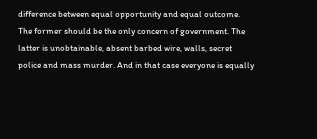difference between equal opportunity and equal outcome. The former should be the only concern of government. The latter is unobtainable, absent barbed wire, walls, secret police and mass murder. And in that case everyone is equally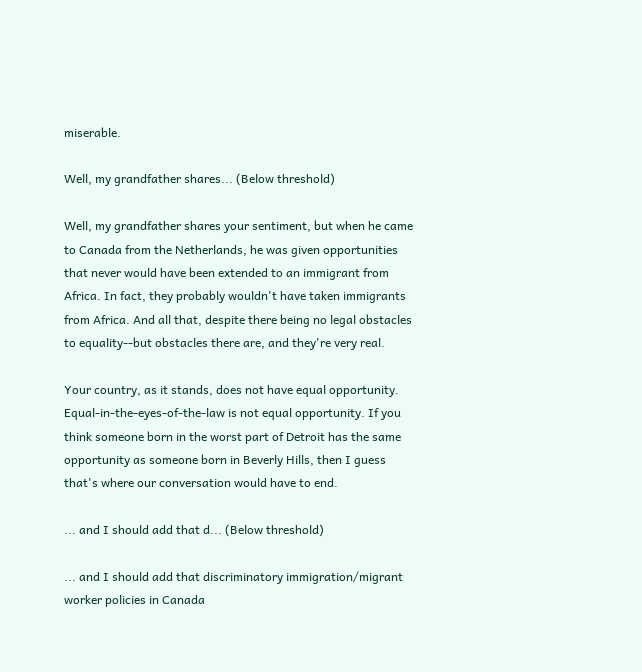miserable.

Well, my grandfather shares... (Below threshold)

Well, my grandfather shares your sentiment, but when he came to Canada from the Netherlands, he was given opportunities that never would have been extended to an immigrant from Africa. In fact, they probably wouldn't have taken immigrants from Africa. And all that, despite there being no legal obstacles to equality--but obstacles there are, and they're very real.

Your country, as it stands, does not have equal opportunity. Equal-in-the-eyes-of-the-law is not equal opportunity. If you think someone born in the worst part of Detroit has the same opportunity as someone born in Beverly Hills, then I guess that's where our conversation would have to end.

... and I should add that d... (Below threshold)

... and I should add that discriminatory immigration/migrant worker policies in Canada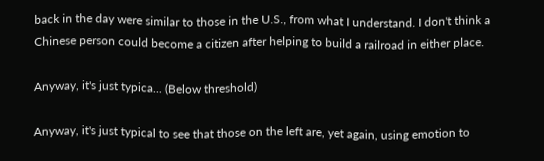back in the day were similar to those in the U.S., from what I understand. I don't think a Chinese person could become a citizen after helping to build a railroad in either place.

Anyway, it's just typica... (Below threshold)

Anyway, it's just typical to see that those on the left are, yet again, using emotion to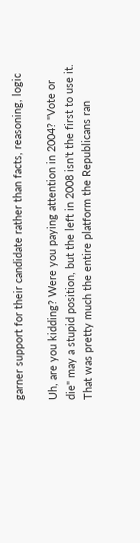garner support for their candidate rather than facts, reasoning, logic

Uh, are you kidding? Were you paying attention in 2004? "Vote or die" may a stupid position, but the left in 2008 isn't the first to use it. That was pretty much the entire platform the Republicans ran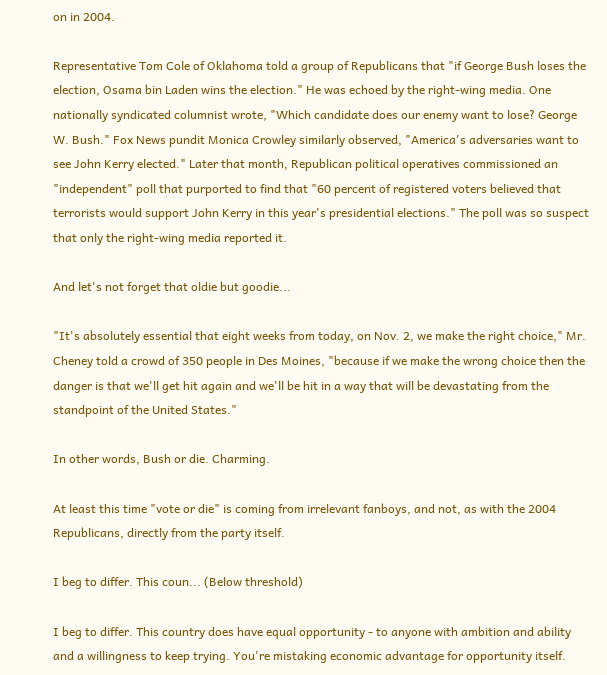on in 2004.

Representative Tom Cole of Oklahoma told a group of Republicans that "if George Bush loses the election, Osama bin Laden wins the election." He was echoed by the right-wing media. One nationally syndicated columnist wrote, "Which candidate does our enemy want to lose? George W. Bush." Fox News pundit Monica Crowley similarly observed, "America's adversaries want to see John Kerry elected." Later that month, Republican political operatives commissioned an "independent" poll that purported to find that "60 percent of registered voters believed that terrorists would support John Kerry in this year's presidential elections." The poll was so suspect that only the right-wing media reported it.

And let's not forget that oldie but goodie...

"It's absolutely essential that eight weeks from today, on Nov. 2, we make the right choice," Mr. Cheney told a crowd of 350 people in Des Moines, "because if we make the wrong choice then the danger is that we'll get hit again and we'll be hit in a way that will be devastating from the standpoint of the United States."

In other words, Bush or die. Charming.

At least this time "vote or die" is coming from irrelevant fanboys, and not, as with the 2004 Republicans, directly from the party itself.

I beg to differ. This coun... (Below threshold)

I beg to differ. This country does have equal opportunity - to anyone with ambition and ability and a willingness to keep trying. You're mistaking economic advantage for opportunity itself.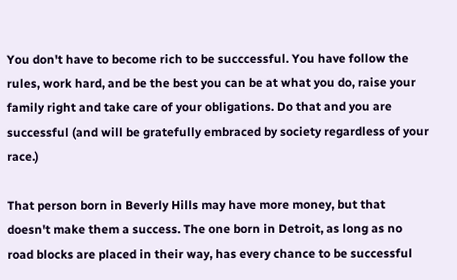You don't have to become rich to be succcessful. You have follow the rules, work hard, and be the best you can be at what you do, raise your family right and take care of your obligations. Do that and you are successful (and will be gratefully embraced by society regardless of your race.)

That person born in Beverly Hills may have more money, but that doesn't make them a success. The one born in Detroit, as long as no road blocks are placed in their way, has every chance to be successful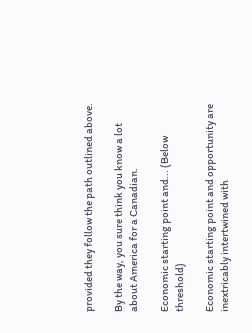provided they follow the path outlined above.

By the way, you sure think you know a lot about America for a Canadian.

Economic starting point and... (Below threshold)

Economic starting point and opportunity are inextricably intertwined with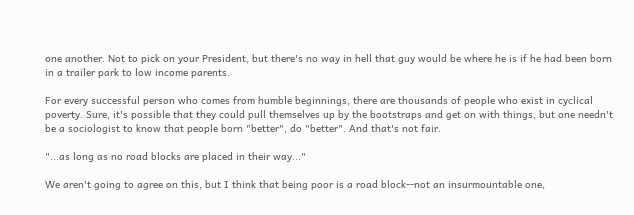one another. Not to pick on your President, but there's no way in hell that guy would be where he is if he had been born in a trailer park to low income parents.

For every successful person who comes from humble beginnings, there are thousands of people who exist in cyclical poverty. Sure, it's possible that they could pull themselves up by the bootstraps and get on with things, but one needn't be a sociologist to know that people born "better", do "better". And that's not fair.

"...as long as no road blocks are placed in their way..."

We aren't going to agree on this, but I think that being poor is a road block--not an insurmountable one,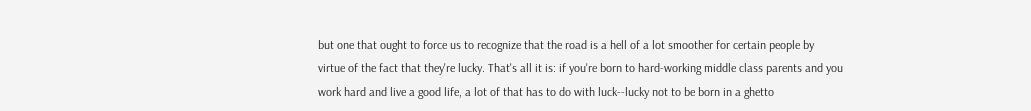but one that ought to force us to recognize that the road is a hell of a lot smoother for certain people by virtue of the fact that they're lucky. That's all it is: if you're born to hard-working middle class parents and you work hard and live a good life, a lot of that has to do with luck--lucky not to be born in a ghetto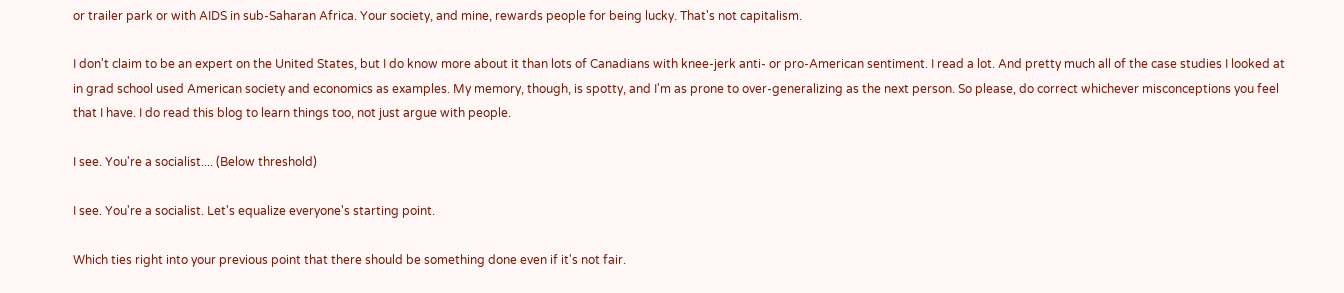or trailer park or with AIDS in sub-Saharan Africa. Your society, and mine, rewards people for being lucky. That's not capitalism.

I don't claim to be an expert on the United States, but I do know more about it than lots of Canadians with knee-jerk anti- or pro-American sentiment. I read a lot. And pretty much all of the case studies I looked at in grad school used American society and economics as examples. My memory, though, is spotty, and I'm as prone to over-generalizing as the next person. So please, do correct whichever misconceptions you feel that I have. I do read this blog to learn things too, not just argue with people.

I see. You're a socialist.... (Below threshold)

I see. You're a socialist. Let's equalize everyone's starting point.

Which ties right into your previous point that there should be something done even if it's not fair.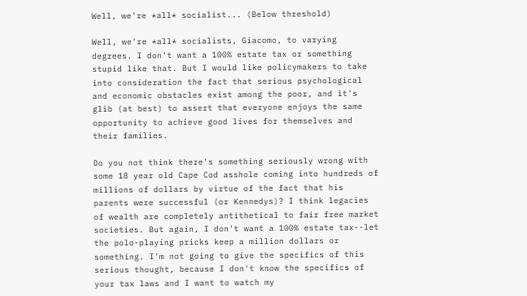Well, we're *all* socialist... (Below threshold)

Well, we're *all* socialists, Giacomo, to varying degrees. I don't want a 100% estate tax or something stupid like that. But I would like policymakers to take into consideration the fact that serious psychological and economic obstacles exist among the poor, and it's glib (at best) to assert that everyone enjoys the same opportunity to achieve good lives for themselves and their families.

Do you not think there's something seriously wrong with some 18 year old Cape Cod asshole coming into hundreds of millions of dollars by virtue of the fact that his parents were successful (or Kennedys)? I think legacies of wealth are completely antithetical to fair free market societies. But again, I don't want a 100% estate tax--let the polo-playing pricks keep a million dollars or something. I'm not going to give the specifics of this serious thought, because I don't know the specifics of your tax laws and I want to watch my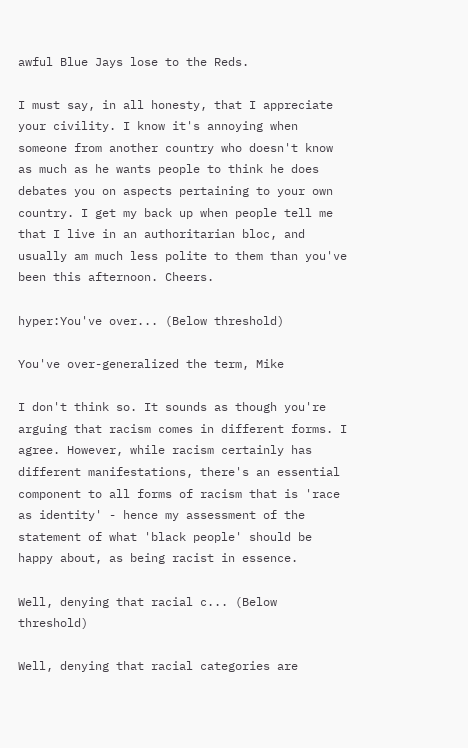awful Blue Jays lose to the Reds.

I must say, in all honesty, that I appreciate your civility. I know it's annoying when someone from another country who doesn't know as much as he wants people to think he does debates you on aspects pertaining to your own country. I get my back up when people tell me that I live in an authoritarian bloc, and usually am much less polite to them than you've been this afternoon. Cheers.

hyper:You've over... (Below threshold)

You've over-generalized the term, Mike

I don't think so. It sounds as though you're arguing that racism comes in different forms. I agree. However, while racism certainly has different manifestations, there's an essential component to all forms of racism that is 'race as identity' - hence my assessment of the statement of what 'black people' should be happy about, as being racist in essence.

Well, denying that racial c... (Below threshold)

Well, denying that racial categories are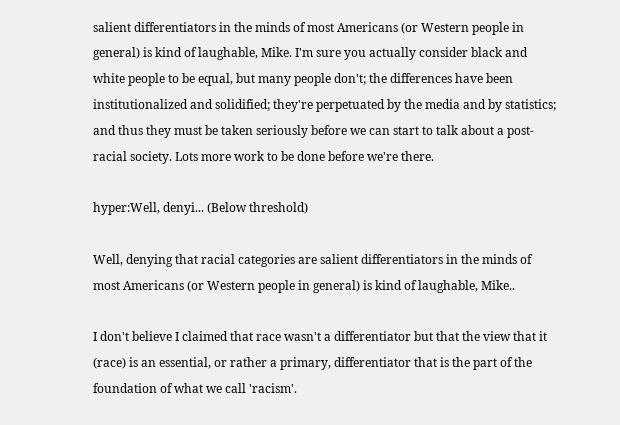salient differentiators in the minds of most Americans (or Western people in general) is kind of laughable, Mike. I'm sure you actually consider black and white people to be equal, but many people don't; the differences have been institutionalized and solidified; they're perpetuated by the media and by statistics; and thus they must be taken seriously before we can start to talk about a post-racial society. Lots more work to be done before we're there.

hyper:Well, denyi... (Below threshold)

Well, denying that racial categories are salient differentiators in the minds of most Americans (or Western people in general) is kind of laughable, Mike..

I don't believe I claimed that race wasn't a differentiator but that the view that it (race) is an essential, or rather a primary, differentiator that is the part of the foundation of what we call 'racism'.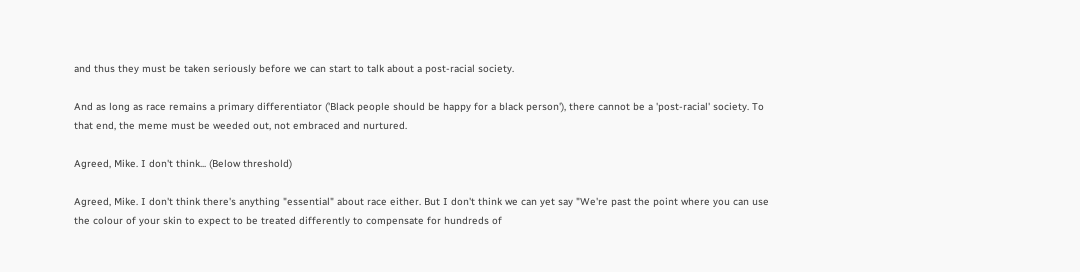and thus they must be taken seriously before we can start to talk about a post-racial society.

And as long as race remains a primary differentiator ('Black people should be happy for a black person'), there cannot be a 'post-racial' society. To that end, the meme must be weeded out, not embraced and nurtured.

Agreed, Mike. I don't think... (Below threshold)

Agreed, Mike. I don't think there's anything "essential" about race either. But I don't think we can yet say "We're past the point where you can use the colour of your skin to expect to be treated differently to compensate for hundreds of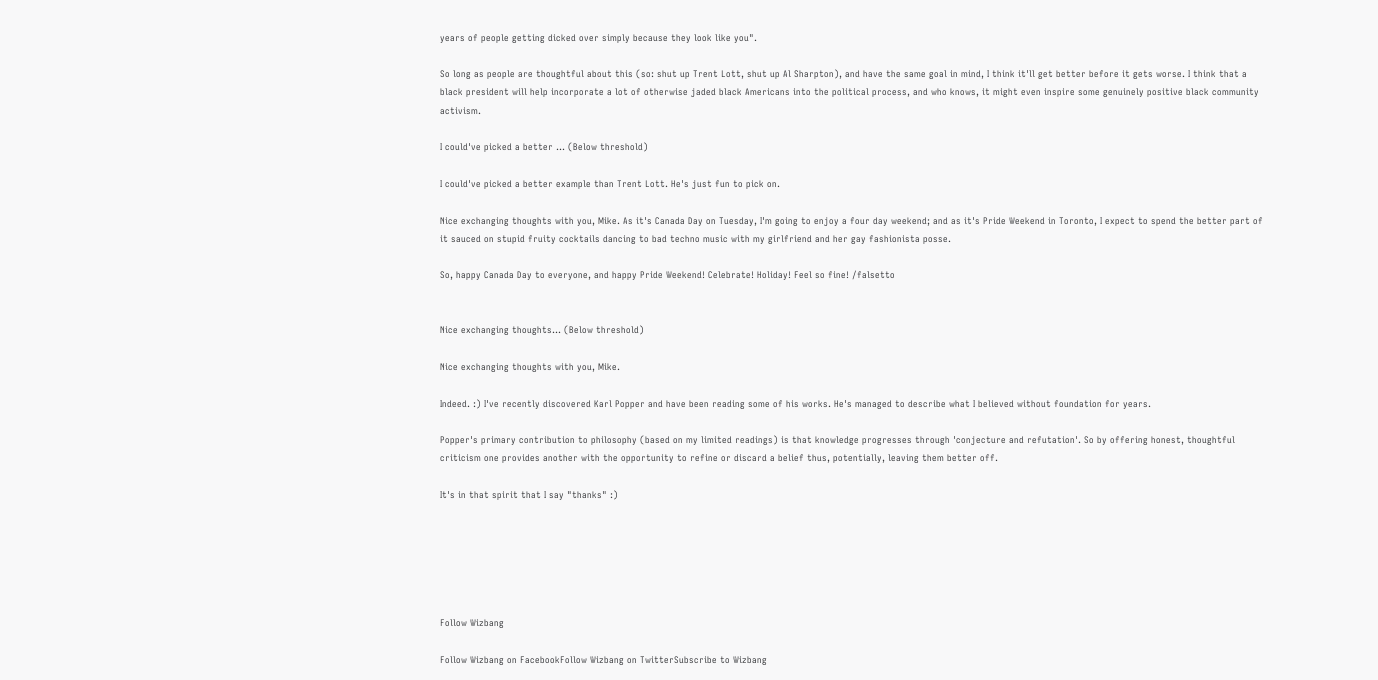years of people getting dicked over simply because they look like you".

So long as people are thoughtful about this (so: shut up Trent Lott, shut up Al Sharpton), and have the same goal in mind, I think it'll get better before it gets worse. I think that a black president will help incorporate a lot of otherwise jaded black Americans into the political process, and who knows, it might even inspire some genuinely positive black community activism.

I could've picked a better ... (Below threshold)

I could've picked a better example than Trent Lott. He's just fun to pick on.

Nice exchanging thoughts with you, Mike. As it's Canada Day on Tuesday, I'm going to enjoy a four day weekend; and as it's Pride Weekend in Toronto, I expect to spend the better part of it sauced on stupid fruity cocktails dancing to bad techno music with my girlfriend and her gay fashionista posse.

So, happy Canada Day to everyone, and happy Pride Weekend! Celebrate! Holiday! Feel so fine! /falsetto


Nice exchanging thoughts... (Below threshold)

Nice exchanging thoughts with you, Mike.

Indeed. :) I've recently discovered Karl Popper and have been reading some of his works. He's managed to describe what I believed without foundation for years.

Popper's primary contribution to philosophy (based on my limited readings) is that knowledge progresses through 'conjecture and refutation'. So by offering honest, thoughtful criticism one provides another with the opportunity to refine or discard a belief thus, potentially, leaving them better off.

It's in that spirit that I say "thanks" :)






Follow Wizbang

Follow Wizbang on FacebookFollow Wizbang on TwitterSubscribe to Wizbang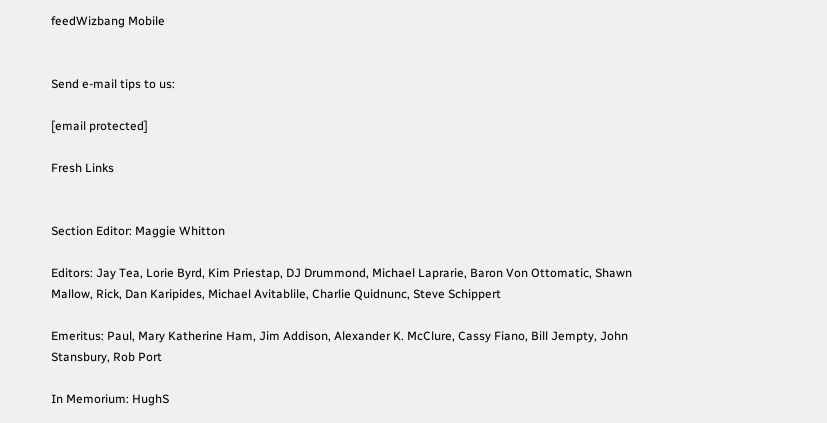feedWizbang Mobile


Send e-mail tips to us:

[email protected]

Fresh Links


Section Editor: Maggie Whitton

Editors: Jay Tea, Lorie Byrd, Kim Priestap, DJ Drummond, Michael Laprarie, Baron Von Ottomatic, Shawn Mallow, Rick, Dan Karipides, Michael Avitablile, Charlie Quidnunc, Steve Schippert

Emeritus: Paul, Mary Katherine Ham, Jim Addison, Alexander K. McClure, Cassy Fiano, Bill Jempty, John Stansbury, Rob Port

In Memorium: HughS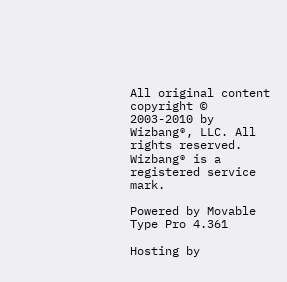All original content copyright © 2003-2010 by Wizbang®, LLC. All rights reserved. Wizbang® is a registered service mark.

Powered by Movable Type Pro 4.361

Hosting by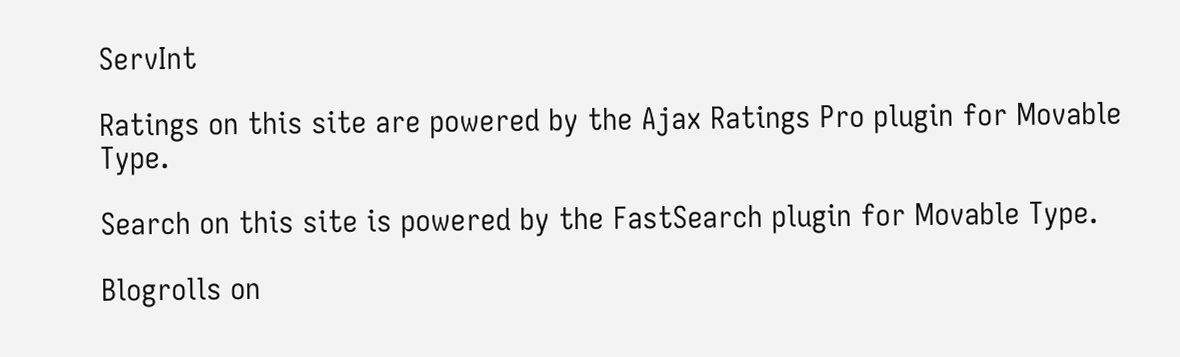ServInt

Ratings on this site are powered by the Ajax Ratings Pro plugin for Movable Type.

Search on this site is powered by the FastSearch plugin for Movable Type.

Blogrolls on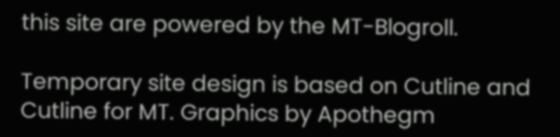this site are powered by the MT-Blogroll.

Temporary site design is based on Cutline and Cutline for MT. Graphics by Apothegm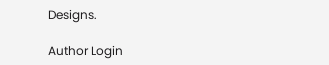Designs.

Author Login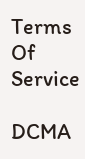Terms Of Service

DCMA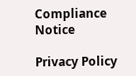Compliance Notice

Privacy Policy